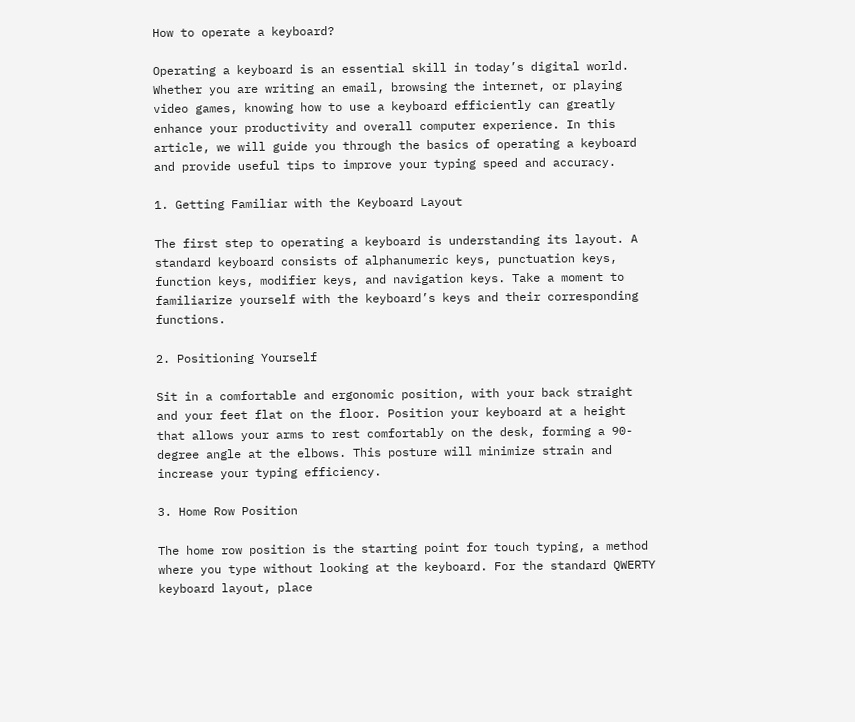How to operate a keyboard?

Operating a keyboard is an essential skill in today’s digital world. Whether you are writing an email, browsing the internet, or playing video games, knowing how to use a keyboard efficiently can greatly enhance your productivity and overall computer experience. In this article, we will guide you through the basics of operating a keyboard and provide useful tips to improve your typing speed and accuracy.

1. Getting Familiar with the Keyboard Layout

The first step to operating a keyboard is understanding its layout. A standard keyboard consists of alphanumeric keys, punctuation keys, function keys, modifier keys, and navigation keys. Take a moment to familiarize yourself with the keyboard’s keys and their corresponding functions.

2. Positioning Yourself

Sit in a comfortable and ergonomic position, with your back straight and your feet flat on the floor. Position your keyboard at a height that allows your arms to rest comfortably on the desk, forming a 90-degree angle at the elbows. This posture will minimize strain and increase your typing efficiency.

3. Home Row Position

The home row position is the starting point for touch typing, a method where you type without looking at the keyboard. For the standard QWERTY keyboard layout, place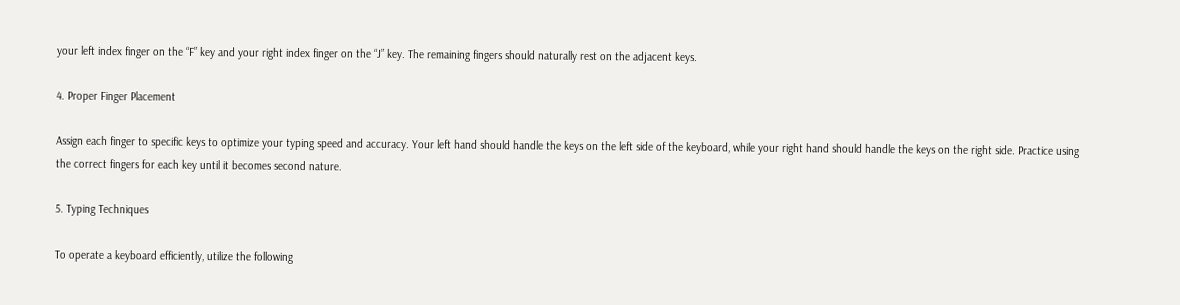your left index finger on the “F” key and your right index finger on the “J” key. The remaining fingers should naturally rest on the adjacent keys.

4. Proper Finger Placement

Assign each finger to specific keys to optimize your typing speed and accuracy. Your left hand should handle the keys on the left side of the keyboard, while your right hand should handle the keys on the right side. Practice using the correct fingers for each key until it becomes second nature.

5. Typing Techniques

To operate a keyboard efficiently, utilize the following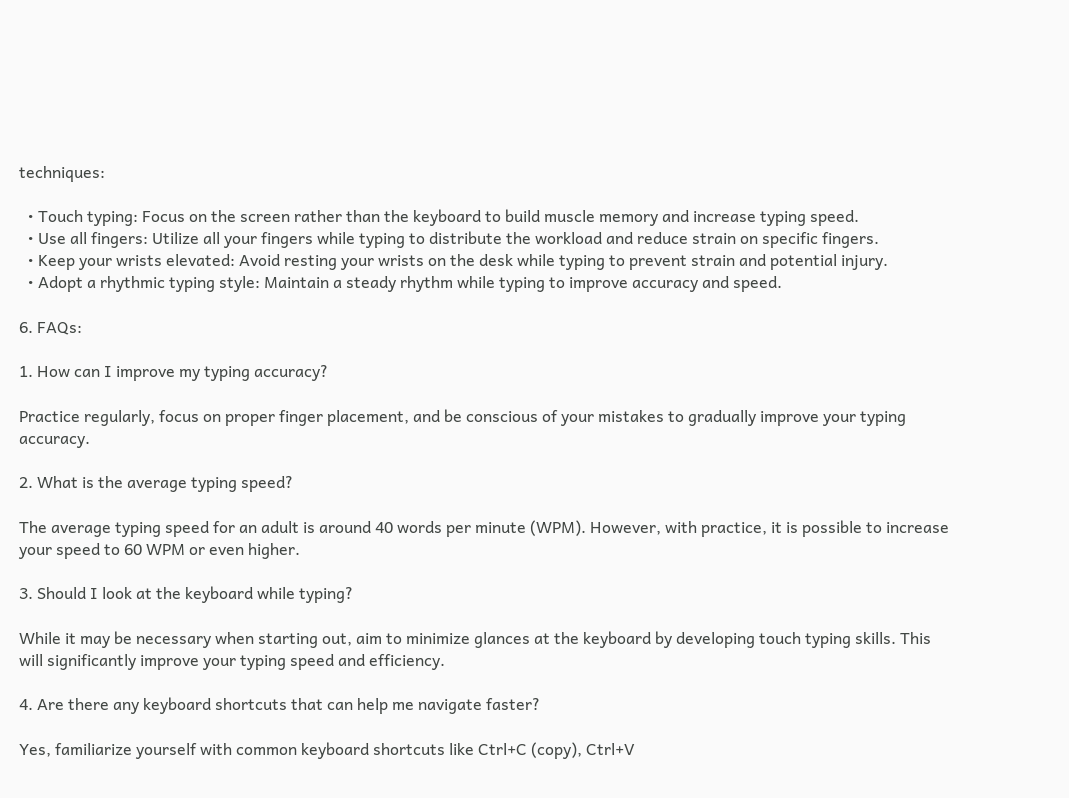techniques:

  • Touch typing: Focus on the screen rather than the keyboard to build muscle memory and increase typing speed.
  • Use all fingers: Utilize all your fingers while typing to distribute the workload and reduce strain on specific fingers.
  • Keep your wrists elevated: Avoid resting your wrists on the desk while typing to prevent strain and potential injury.
  • Adopt a rhythmic typing style: Maintain a steady rhythm while typing to improve accuracy and speed.

6. FAQs:

1. How can I improve my typing accuracy?

Practice regularly, focus on proper finger placement, and be conscious of your mistakes to gradually improve your typing accuracy.

2. What is the average typing speed?

The average typing speed for an adult is around 40 words per minute (WPM). However, with practice, it is possible to increase your speed to 60 WPM or even higher.

3. Should I look at the keyboard while typing?

While it may be necessary when starting out, aim to minimize glances at the keyboard by developing touch typing skills. This will significantly improve your typing speed and efficiency.

4. Are there any keyboard shortcuts that can help me navigate faster?

Yes, familiarize yourself with common keyboard shortcuts like Ctrl+C (copy), Ctrl+V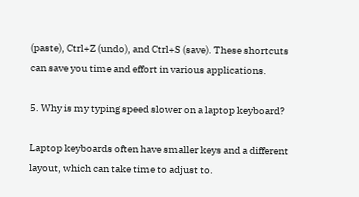(paste), Ctrl+Z (undo), and Ctrl+S (save). These shortcuts can save you time and effort in various applications.

5. Why is my typing speed slower on a laptop keyboard?

Laptop keyboards often have smaller keys and a different layout, which can take time to adjust to.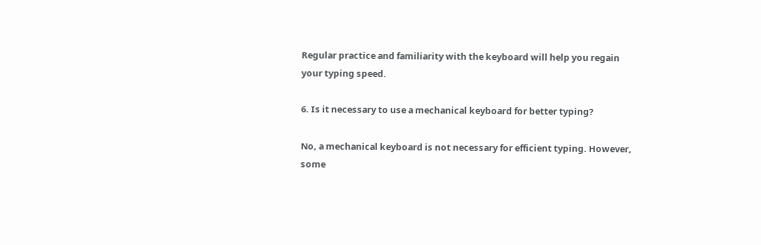Regular practice and familiarity with the keyboard will help you regain your typing speed.

6. Is it necessary to use a mechanical keyboard for better typing?

No, a mechanical keyboard is not necessary for efficient typing. However, some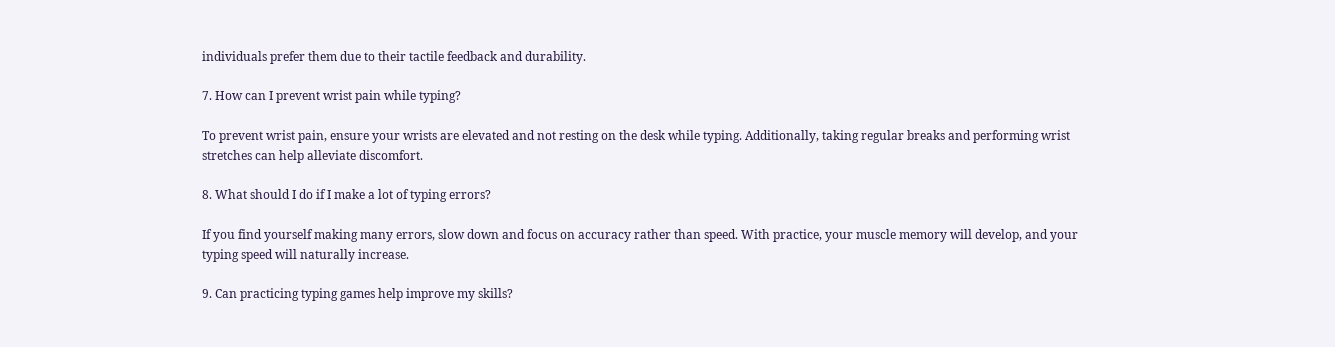individuals prefer them due to their tactile feedback and durability.

7. How can I prevent wrist pain while typing?

To prevent wrist pain, ensure your wrists are elevated and not resting on the desk while typing. Additionally, taking regular breaks and performing wrist stretches can help alleviate discomfort.

8. What should I do if I make a lot of typing errors?

If you find yourself making many errors, slow down and focus on accuracy rather than speed. With practice, your muscle memory will develop, and your typing speed will naturally increase.

9. Can practicing typing games help improve my skills?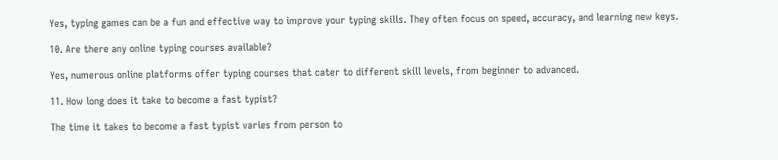Yes, typing games can be a fun and effective way to improve your typing skills. They often focus on speed, accuracy, and learning new keys.

10. Are there any online typing courses available?

Yes, numerous online platforms offer typing courses that cater to different skill levels, from beginner to advanced.

11. How long does it take to become a fast typist?

The time it takes to become a fast typist varies from person to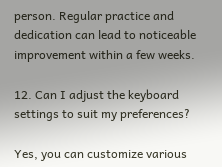person. Regular practice and dedication can lead to noticeable improvement within a few weeks.

12. Can I adjust the keyboard settings to suit my preferences?

Yes, you can customize various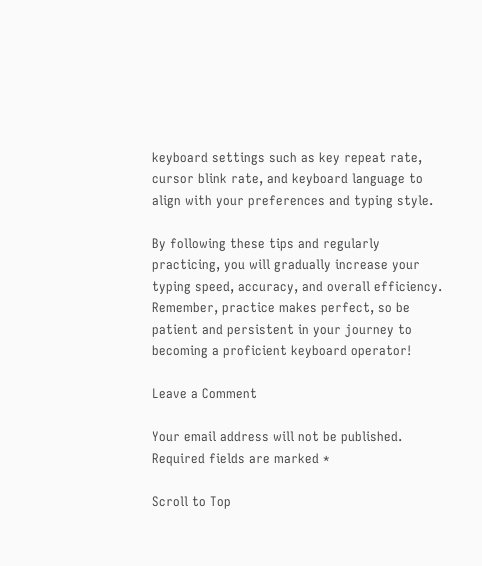keyboard settings such as key repeat rate, cursor blink rate, and keyboard language to align with your preferences and typing style.

By following these tips and regularly practicing, you will gradually increase your typing speed, accuracy, and overall efficiency. Remember, practice makes perfect, so be patient and persistent in your journey to becoming a proficient keyboard operator!

Leave a Comment

Your email address will not be published. Required fields are marked *

Scroll to Top